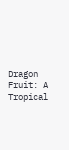Dragon Fruit: A Tropical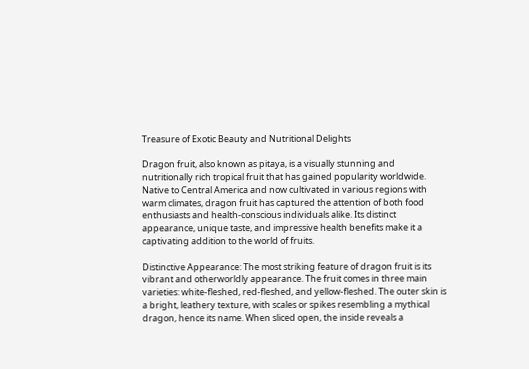Treasure of Exotic Beauty and Nutritional Delights

Dragon fruit, also known as pitaya, is a visually stunning and nutritionally rich tropical fruit that has gained popularity worldwide. Native to Central America and now cultivated in various regions with warm climates, dragon fruit has captured the attention of both food enthusiasts and health-conscious individuals alike. Its distinct appearance, unique taste, and impressive health benefits make it a captivating addition to the world of fruits.

Distinctive Appearance: The most striking feature of dragon fruit is its vibrant and otherworldly appearance. The fruit comes in three main varieties: white-fleshed, red-fleshed, and yellow-fleshed. The outer skin is a bright, leathery texture, with scales or spikes resembling a mythical dragon, hence its name. When sliced open, the inside reveals a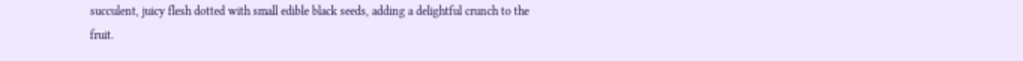succulent, juicy flesh dotted with small edible black seeds, adding a delightful crunch to the fruit.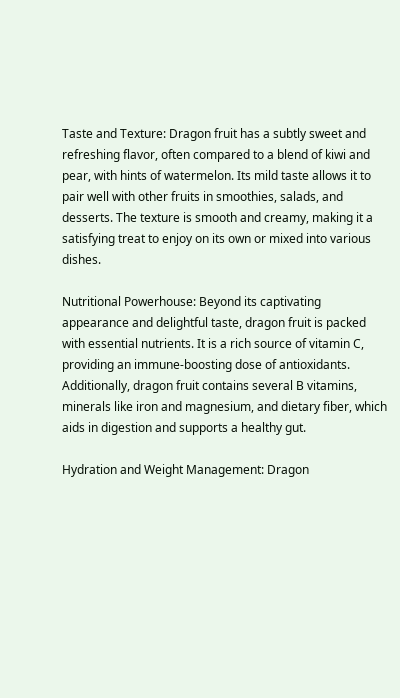Taste and Texture: Dragon fruit has a subtly sweet and refreshing flavor, often compared to a blend of kiwi and pear, with hints of watermelon. Its mild taste allows it to pair well with other fruits in smoothies, salads, and desserts. The texture is smooth and creamy, making it a satisfying treat to enjoy on its own or mixed into various dishes.

Nutritional Powerhouse: Beyond its captivating appearance and delightful taste, dragon fruit is packed with essential nutrients. It is a rich source of vitamin C, providing an immune-boosting dose of antioxidants. Additionally, dragon fruit contains several B vitamins, minerals like iron and magnesium, and dietary fiber, which aids in digestion and supports a healthy gut.

Hydration and Weight Management: Dragon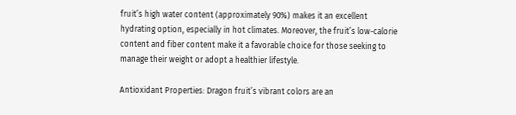fruit’s high water content (approximately 90%) makes it an excellent hydrating option, especially in hot climates. Moreover, the fruit’s low-calorie content and fiber content make it a favorable choice for those seeking to manage their weight or adopt a healthier lifestyle.

Antioxidant Properties: Dragon fruit’s vibrant colors are an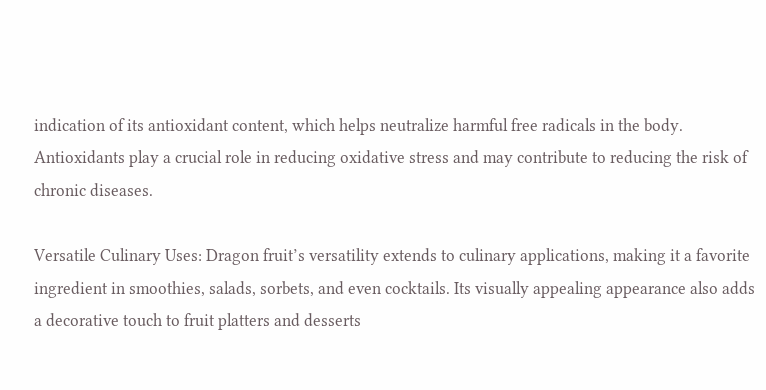indication of its antioxidant content, which helps neutralize harmful free radicals in the body. Antioxidants play a crucial role in reducing oxidative stress and may contribute to reducing the risk of chronic diseases.

Versatile Culinary Uses: Dragon fruit’s versatility extends to culinary applications, making it a favorite ingredient in smoothies, salads, sorbets, and even cocktails. Its visually appealing appearance also adds a decorative touch to fruit platters and desserts